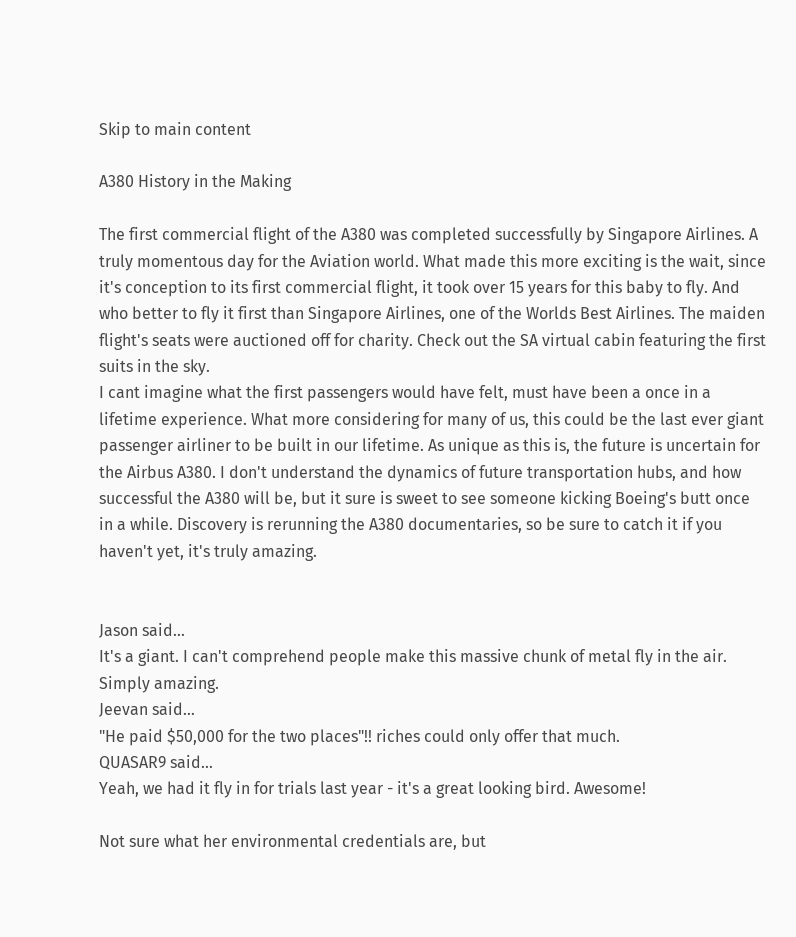Skip to main content

A380 History in the Making

The first commercial flight of the A380 was completed successfully by Singapore Airlines. A truly momentous day for the Aviation world. What made this more exciting is the wait, since it's conception to its first commercial flight, it took over 15 years for this baby to fly. And who better to fly it first than Singapore Airlines, one of the Worlds Best Airlines. The maiden flight's seats were auctioned off for charity. Check out the SA virtual cabin featuring the first suits in the sky.
I cant imagine what the first passengers would have felt, must have been a once in a lifetime experience. What more considering for many of us, this could be the last ever giant passenger airliner to be built in our lifetime. As unique as this is, the future is uncertain for the Airbus A380. I don't understand the dynamics of future transportation hubs, and how successful the A380 will be, but it sure is sweet to see someone kicking Boeing's butt once in a while. Discovery is rerunning the A380 documentaries, so be sure to catch it if you haven't yet, it's truly amazing.


Jason said…
It's a giant. I can't comprehend people make this massive chunk of metal fly in the air. Simply amazing.
Jeevan said…
"He paid $50,000 for the two places"!! riches could only offer that much.
QUASAR9 said…
Yeah, we had it fly in for trials last year - it's a great looking bird. Awesome!

Not sure what her environmental credentials are, but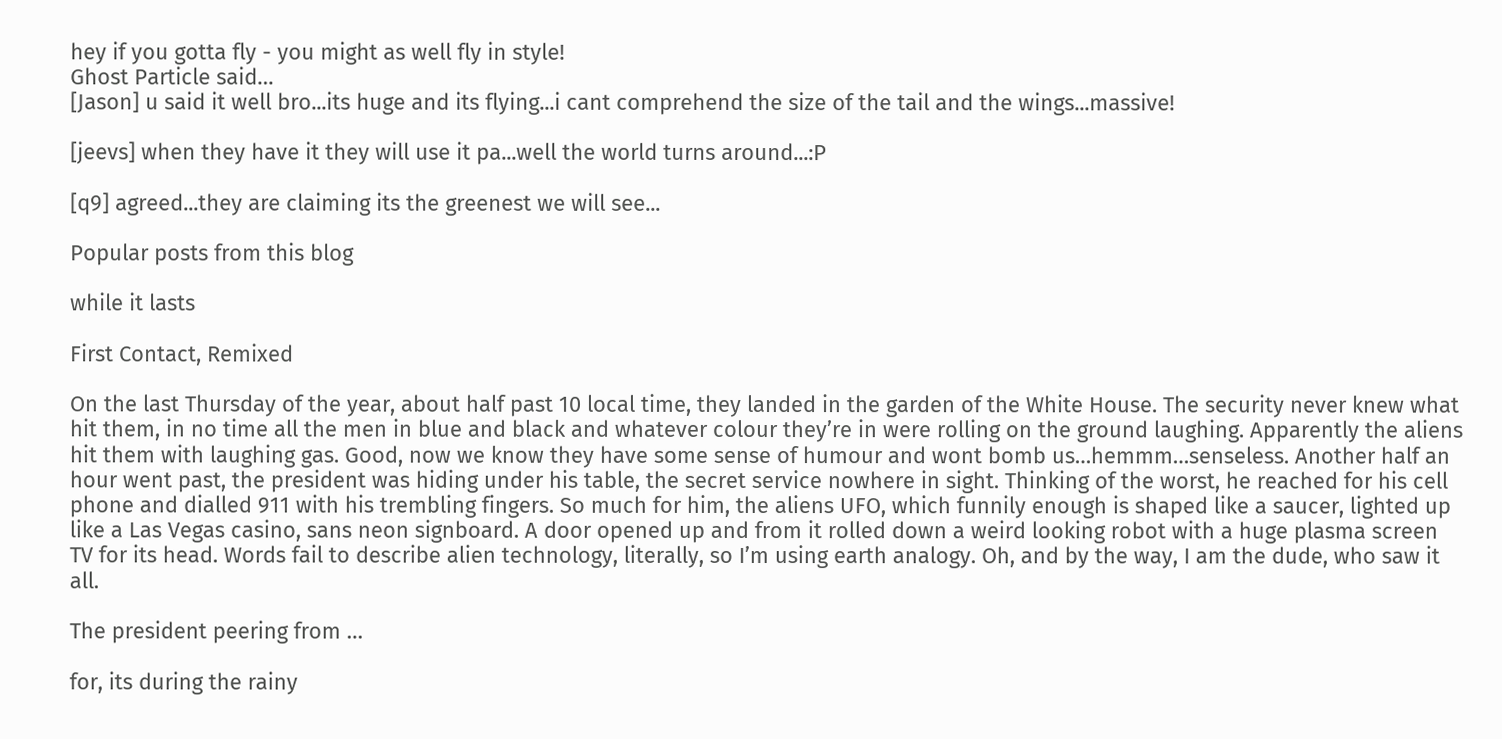hey if you gotta fly - you might as well fly in style!
Ghost Particle said…
[Jason] u said it well bro...its huge and its flying...i cant comprehend the size of the tail and the wings...massive!

[jeevs] when they have it they will use it pa...well the world turns around...:P

[q9] agreed...they are claiming its the greenest we will see...

Popular posts from this blog

while it lasts

First Contact, Remixed

On the last Thursday of the year, about half past 10 local time, they landed in the garden of the White House. The security never knew what hit them, in no time all the men in blue and black and whatever colour they’re in were rolling on the ground laughing. Apparently the aliens hit them with laughing gas. Good, now we know they have some sense of humour and wont bomb us…hemmm…senseless. Another half an hour went past, the president was hiding under his table, the secret service nowhere in sight. Thinking of the worst, he reached for his cell phone and dialled 911 with his trembling fingers. So much for him, the aliens UFO, which funnily enough is shaped like a saucer, lighted up like a Las Vegas casino, sans neon signboard. A door opened up and from it rolled down a weird looking robot with a huge plasma screen TV for its head. Words fail to describe alien technology, literally, so I’m using earth analogy. Oh, and by the way, I am the dude, who saw it all.

The president peering from …

for, its during the rainy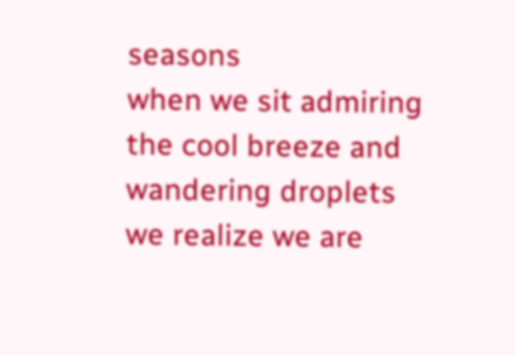seasons
when we sit admiring
the cool breeze and wandering droplets
we realize we are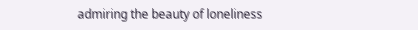admiring the beauty of loneliness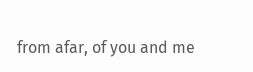from afar, of you and me